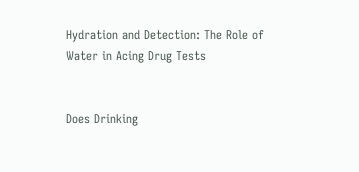Hydration and Detection: The Role of Water in Acing Drug Tests


Does Drinking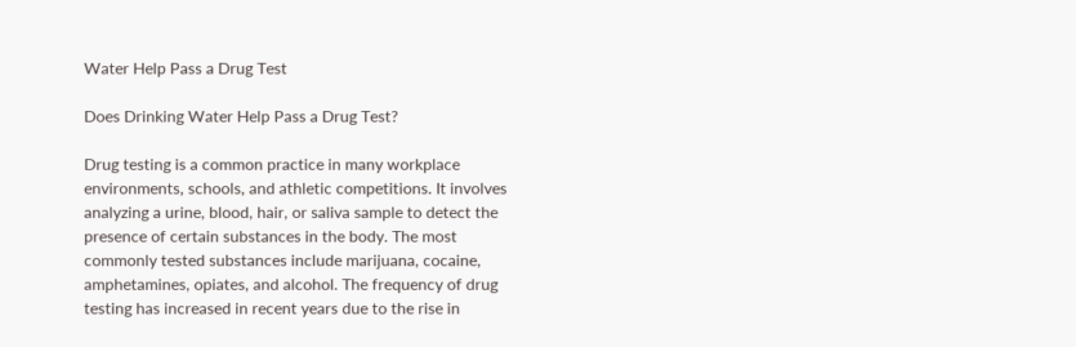Water Help Pass a Drug Test

Does Drinking Water Help Pass a Drug Test?

Drug testing is a common practice in many workplace environments, schools, and athletic competitions. It involves analyzing a urine, blood, hair, or saliva sample to detect the presence of certain substances in the body. The most commonly tested substances include marijuana, cocaine, amphetamines, opiates, and alcohol. The frequency of drug testing has increased in recent years due to the rise in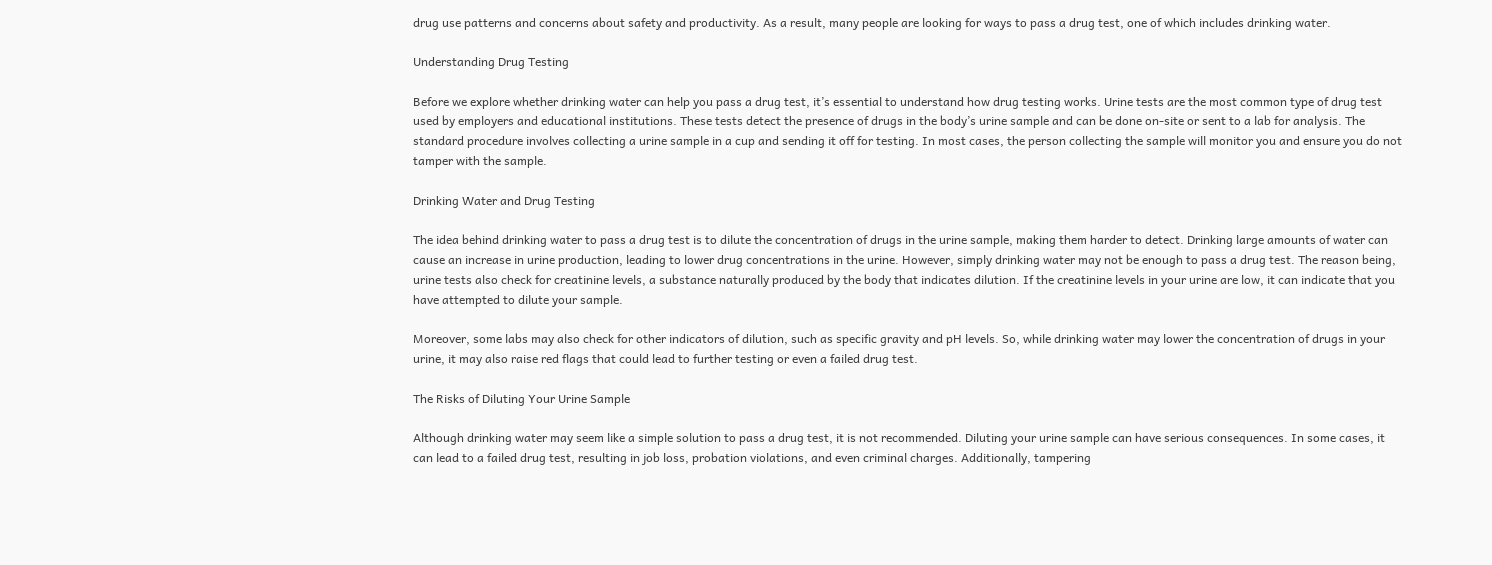drug use patterns and concerns about safety and productivity. As a result, many people are looking for ways to pass a drug test, one of which includes drinking water.

Understanding Drug Testing

Before we explore whether drinking water can help you pass a drug test, it’s essential to understand how drug testing works. Urine tests are the most common type of drug test used by employers and educational institutions. These tests detect the presence of drugs in the body’s urine sample and can be done on-site or sent to a lab for analysis. The standard procedure involves collecting a urine sample in a cup and sending it off for testing. In most cases, the person collecting the sample will monitor you and ensure you do not tamper with the sample.

Drinking Water and Drug Testing

The idea behind drinking water to pass a drug test is to dilute the concentration of drugs in the urine sample, making them harder to detect. Drinking large amounts of water can cause an increase in urine production, leading to lower drug concentrations in the urine. However, simply drinking water may not be enough to pass a drug test. The reason being, urine tests also check for creatinine levels, a substance naturally produced by the body that indicates dilution. If the creatinine levels in your urine are low, it can indicate that you have attempted to dilute your sample.

Moreover, some labs may also check for other indicators of dilution, such as specific gravity and pH levels. So, while drinking water may lower the concentration of drugs in your urine, it may also raise red flags that could lead to further testing or even a failed drug test.

The Risks of Diluting Your Urine Sample

Although drinking water may seem like a simple solution to pass a drug test, it is not recommended. Diluting your urine sample can have serious consequences. In some cases, it can lead to a failed drug test, resulting in job loss, probation violations, and even criminal charges. Additionally, tampering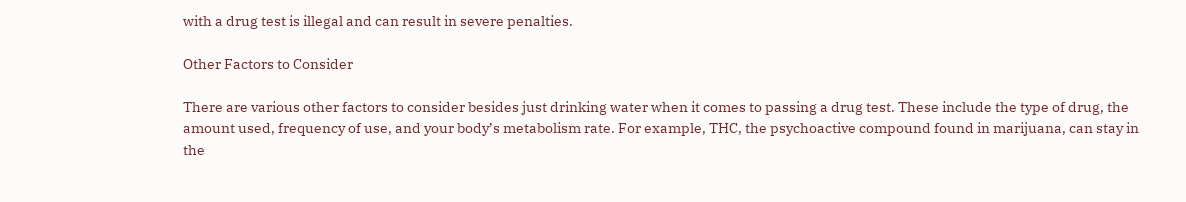with a drug test is illegal and can result in severe penalties.

Other Factors to Consider

There are various other factors to consider besides just drinking water when it comes to passing a drug test. These include the type of drug, the amount used, frequency of use, and your body’s metabolism rate. For example, THC, the psychoactive compound found in marijuana, can stay in the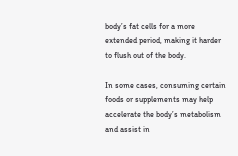body’s fat cells for a more extended period, making it harder to flush out of the body.

In some cases, consuming certain foods or supplements may help accelerate the body’s metabolism and assist in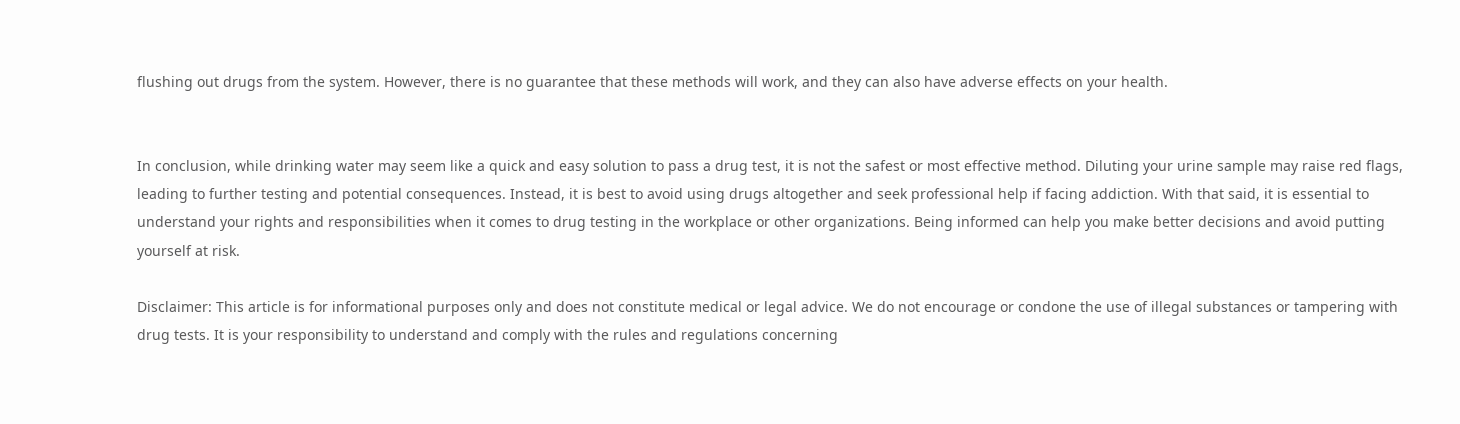flushing out drugs from the system. However, there is no guarantee that these methods will work, and they can also have adverse effects on your health.


In conclusion, while drinking water may seem like a quick and easy solution to pass a drug test, it is not the safest or most effective method. Diluting your urine sample may raise red flags, leading to further testing and potential consequences. Instead, it is best to avoid using drugs altogether and seek professional help if facing addiction. With that said, it is essential to understand your rights and responsibilities when it comes to drug testing in the workplace or other organizations. Being informed can help you make better decisions and avoid putting yourself at risk.

Disclaimer: This article is for informational purposes only and does not constitute medical or legal advice. We do not encourage or condone the use of illegal substances or tampering with drug tests. It is your responsibility to understand and comply with the rules and regulations concerning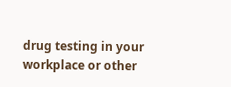drug testing in your workplace or other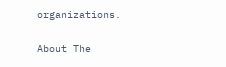organizations.

About The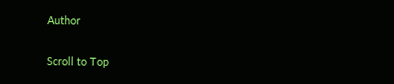Author

Scroll to Top